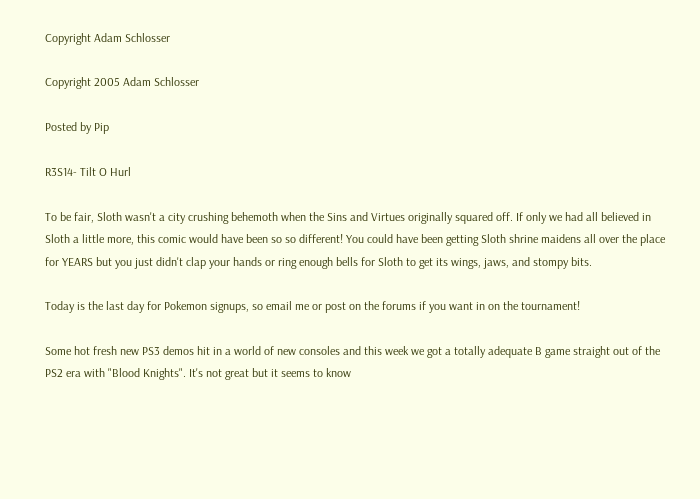Copyright Adam Schlosser

Copyright 2005 Adam Schlosser

Posted by Pip

R3S14- Tilt O Hurl

To be fair, Sloth wasn't a city crushing behemoth when the Sins and Virtues originally squared off. If only we had all believed in Sloth a little more, this comic would have been so so different! You could have been getting Sloth shrine maidens all over the place for YEARS but you just didn't clap your hands or ring enough bells for Sloth to get its wings, jaws, and stompy bits.

Today is the last day for Pokemon signups, so email me or post on the forums if you want in on the tournament!

Some hot fresh new PS3 demos hit in a world of new consoles and this week we got a totally adequate B game straight out of the PS2 era with "Blood Knights". It's not great but it seems to know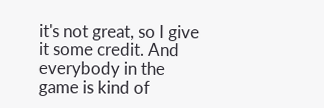it's not great, so I give it some credit. And everybody in the game is kind of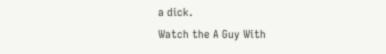a dick.
Watch the A Guy With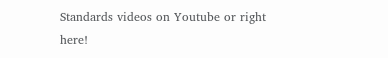Standards videos on Youtube or right here!